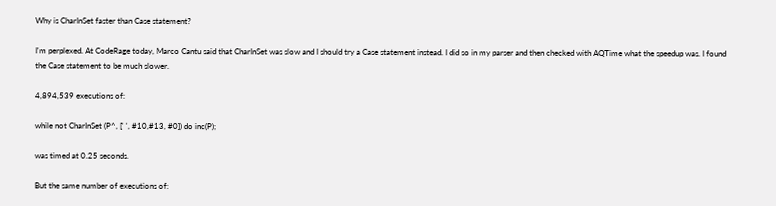Why is CharInSet faster than Case statement?

I'm perplexed. At CodeRage today, Marco Cantu said that CharInSet was slow and I should try a Case statement instead. I did so in my parser and then checked with AQTime what the speedup was. I found the Case statement to be much slower.

4,894,539 executions of:

while not CharInSet (P^, [' ', #10,#13, #0]) do inc(P);

was timed at 0.25 seconds.

But the same number of executions of: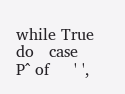while True do   case P^ of     ' ',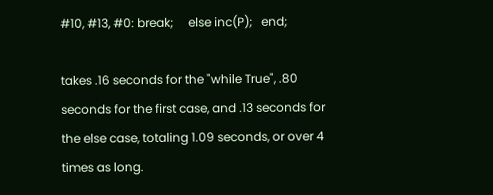#10, #13, #0: break;     else inc(P);   end;

takes .16 seconds for the "while True", .80 seconds for the first case, and .13 seconds for the else case, totaling 1.09 seconds, or over 4 times as long.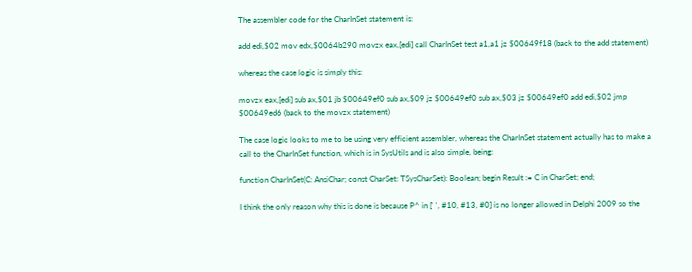The assembler code for the CharInSet statement is:

add edi,$02 mov edx,$0064b290 movzx eax,[edi] call CharInSet test a1,a1 jz $00649f18 (back to the add statement)

whereas the case logic is simply this:

movzx eax,[edi] sub ax,$01 jb $00649ef0 sub ax,$09 jz $00649ef0 sub ax,$03 jz $00649ef0 add edi,$02 jmp $00649ed6 (back to the movzx statement)

The case logic looks to me to be using very efficient assembler, whereas the CharInSet statement actually has to make a call to the CharInSet function, which is in SysUtils and is also simple, being:

function CharInSet(C: AnsiChar; const CharSet: TSysCharSet): Boolean; begin Result := C in CharSet; end;

I think the only reason why this is done is because P^ in [' ', #10, #13, #0] is no longer allowed in Delphi 2009 so the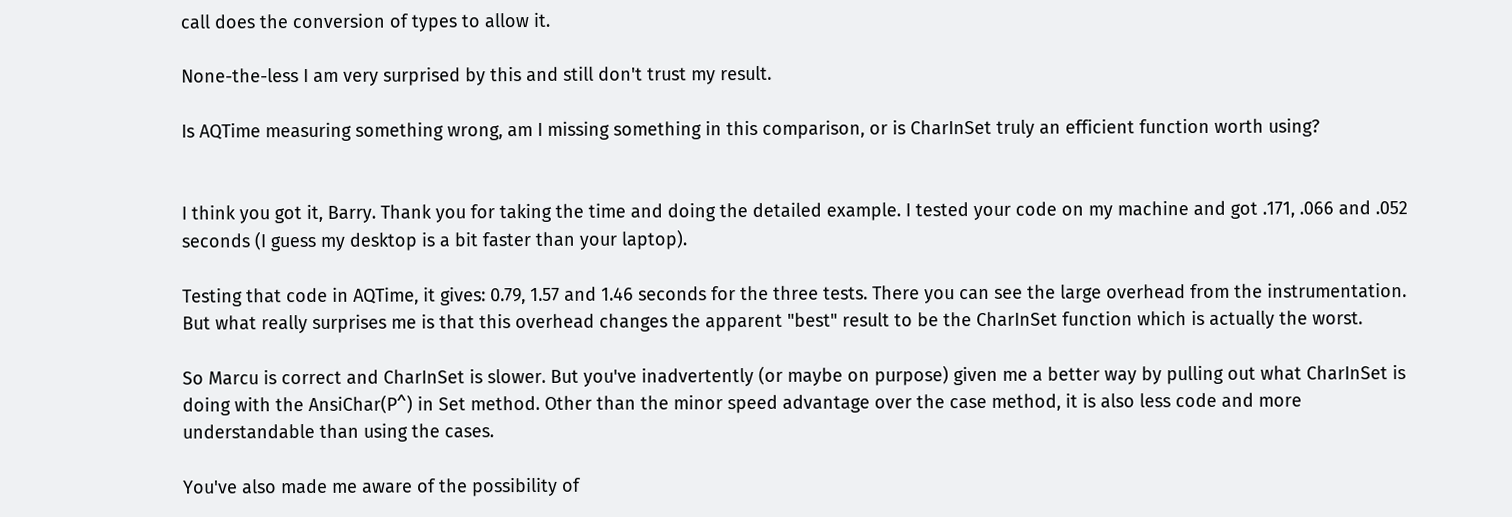call does the conversion of types to allow it.

None-the-less I am very surprised by this and still don't trust my result.

Is AQTime measuring something wrong, am I missing something in this comparison, or is CharInSet truly an efficient function worth using?


I think you got it, Barry. Thank you for taking the time and doing the detailed example. I tested your code on my machine and got .171, .066 and .052 seconds (I guess my desktop is a bit faster than your laptop).

Testing that code in AQTime, it gives: 0.79, 1.57 and 1.46 seconds for the three tests. There you can see the large overhead from the instrumentation. But what really surprises me is that this overhead changes the apparent "best" result to be the CharInSet function which is actually the worst.

So Marcu is correct and CharInSet is slower. But you've inadvertently (or maybe on purpose) given me a better way by pulling out what CharInSet is doing with the AnsiChar(P^) in Set method. Other than the minor speed advantage over the case method, it is also less code and more understandable than using the cases.

You've also made me aware of the possibility of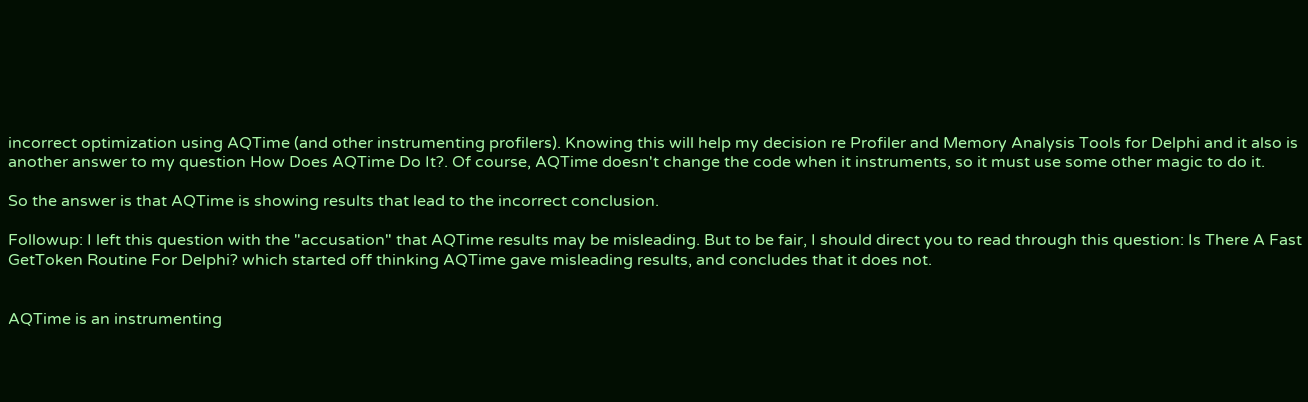incorrect optimization using AQTime (and other instrumenting profilers). Knowing this will help my decision re Profiler and Memory Analysis Tools for Delphi and it also is another answer to my question How Does AQTime Do It?. Of course, AQTime doesn't change the code when it instruments, so it must use some other magic to do it.

So the answer is that AQTime is showing results that lead to the incorrect conclusion.

Followup: I left this question with the "accusation" that AQTime results may be misleading. But to be fair, I should direct you to read through this question: Is There A Fast GetToken Routine For Delphi? which started off thinking AQTime gave misleading results, and concludes that it does not.


AQTime is an instrumenting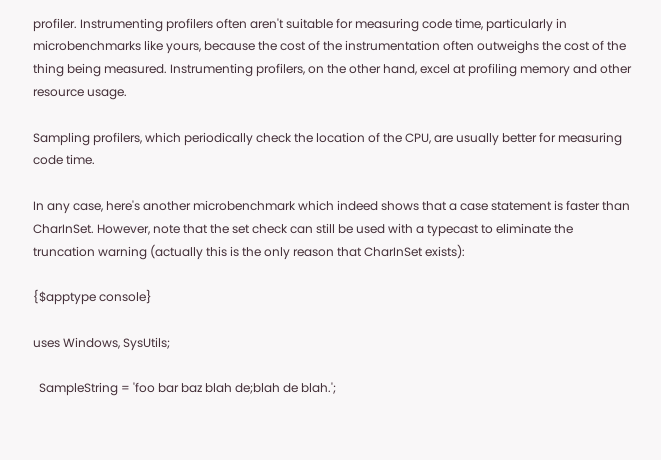profiler. Instrumenting profilers often aren't suitable for measuring code time, particularly in microbenchmarks like yours, because the cost of the instrumentation often outweighs the cost of the thing being measured. Instrumenting profilers, on the other hand, excel at profiling memory and other resource usage.

Sampling profilers, which periodically check the location of the CPU, are usually better for measuring code time.

In any case, here's another microbenchmark which indeed shows that a case statement is faster than CharInSet. However, note that the set check can still be used with a typecast to eliminate the truncation warning (actually this is the only reason that CharInSet exists):

{$apptype console}

uses Windows, SysUtils;

  SampleString = 'foo bar baz blah de;blah de blah.';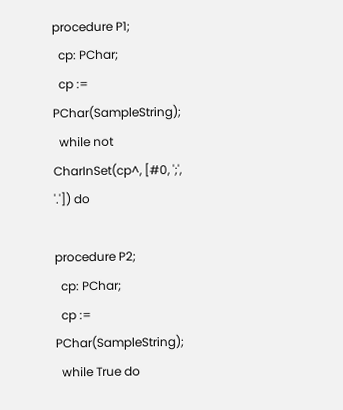procedure P1;
  cp: PChar;
  cp := PChar(SampleString);
  while not CharInSet(cp^, [#0, ';', '.']) do

procedure P2;
  cp: PChar;
  cp := PChar(SampleString);
  while True do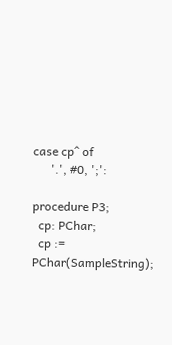case cp^ of
      '.', #0, ';':

procedure P3;
  cp: PChar;
  cp := PChar(SampleString);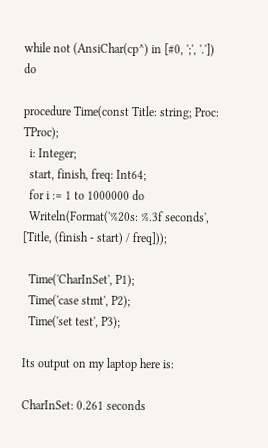while not (AnsiChar(cp^) in [#0, ';', '.']) do

procedure Time(const Title: string; Proc: TProc);
  i: Integer;
  start, finish, freq: Int64;
  for i := 1 to 1000000 do
  Writeln(Format('%20s: %.3f seconds', [Title, (finish - start) / freq]));

  Time('CharInSet', P1);
  Time('case stmt', P2);
  Time('set test', P3);

Its output on my laptop here is:

CharInSet: 0.261 seconds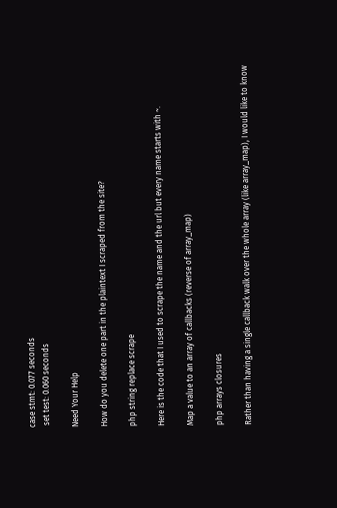case stmt: 0.077 seconds
 set test: 0.060 seconds

Need Your Help

How do you delete one part in the plaintext I scraped from the site?

php string replace scrape

Here is the code that I used to scrape the name and the url but every name starts with ~.

Map a value to an array of callbacks (reverse of array_map)

php arrays closures

Rather than having a single callback walk over the whole array (like array_map), I would like to know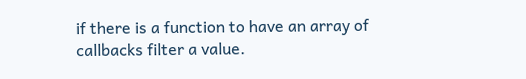if there is a function to have an array of callbacks filter a value.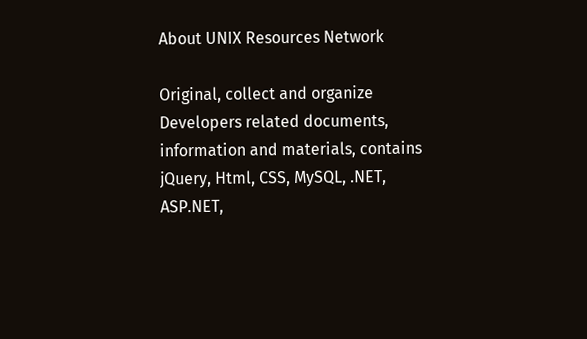About UNIX Resources Network

Original, collect and organize Developers related documents, information and materials, contains jQuery, Html, CSS, MySQL, .NET, ASP.NET,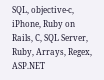SQL, objective-c, iPhone, Ruby on Rails, C, SQL Server, Ruby, Arrays, Regex, ASP.NET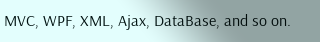MVC, WPF, XML, Ajax, DataBase, and so on.